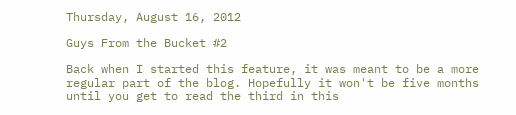Thursday, August 16, 2012

Guys From the Bucket #2

Back when I started this feature, it was meant to be a more regular part of the blog. Hopefully it won't be five months until you get to read the third in this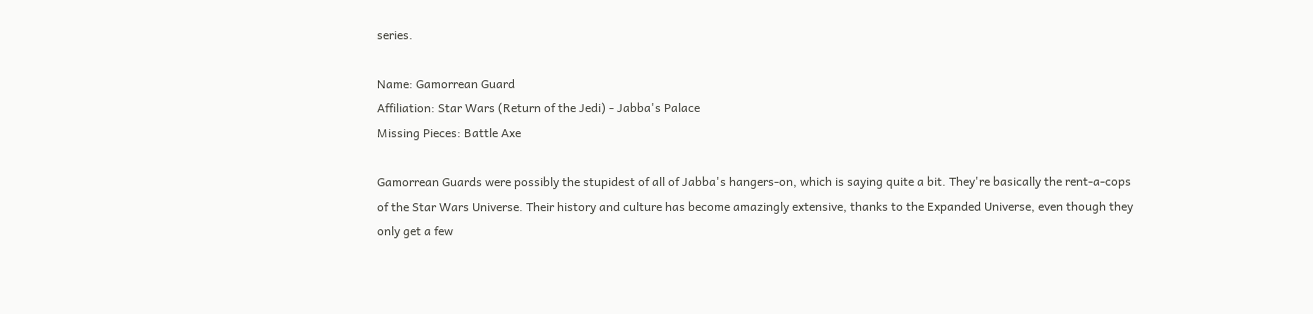series.

Name: Gamorrean Guard
Affiliation: Star Wars (Return of the Jedi) - Jabba's Palace
Missing Pieces: Battle Axe

Gamorrean Guards were possibly the stupidest of all of Jabba's hangers-on, which is saying quite a bit. They're basically the rent-a-cops of the Star Wars Universe. Their history and culture has become amazingly extensive, thanks to the Expanded Universe, even though they only get a few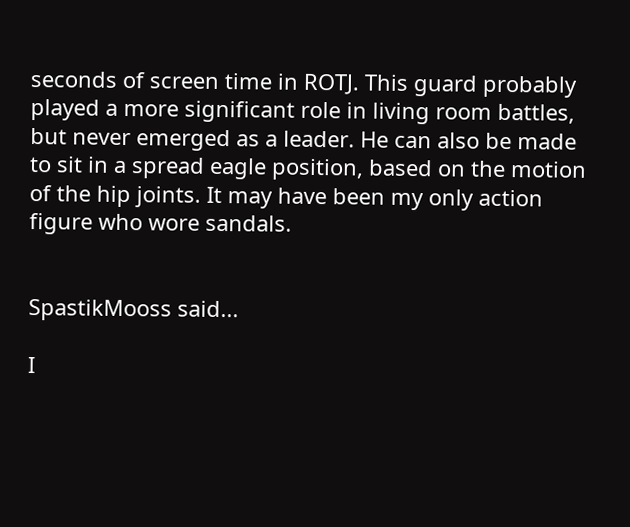seconds of screen time in ROTJ. This guard probably played a more significant role in living room battles, but never emerged as a leader. He can also be made to sit in a spread eagle position, based on the motion of the hip joints. It may have been my only action figure who wore sandals.


SpastikMooss said...

I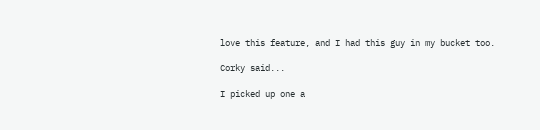love this feature, and I had this guy in my bucket too.

Corky said...

I picked up one a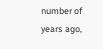number of years ago,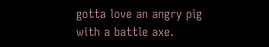gotta love an angry pig with a battle axe.